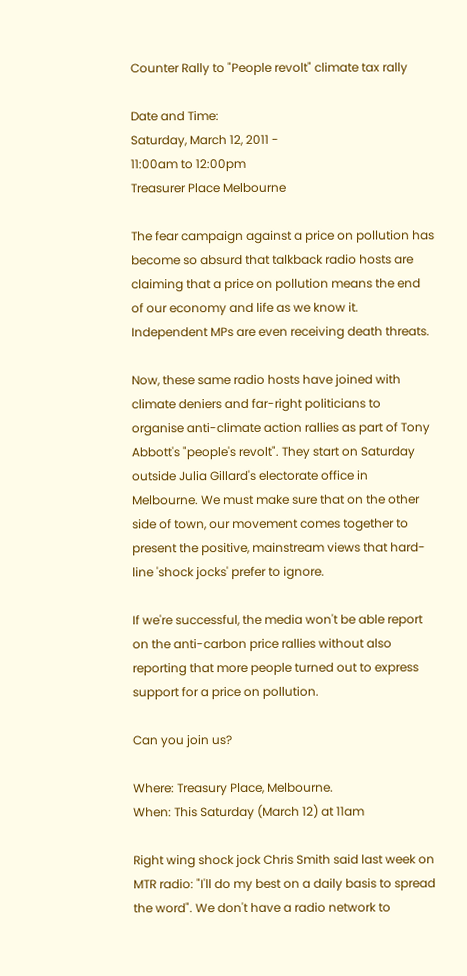Counter Rally to "People revolt" climate tax rally

Date and Time:
Saturday, March 12, 2011 -
11:00am to 12:00pm
Treasurer Place Melbourne

The fear campaign against a price on pollution has become so absurd that talkback radio hosts are claiming that a price on pollution means the end of our economy and life as we know it. Independent MPs are even receiving death threats.

Now, these same radio hosts have joined with climate deniers and far-right politicians to organise anti-climate action rallies as part of Tony Abbott's "people's revolt". They start on Saturday outside Julia Gillard's electorate office in Melbourne. We must make sure that on the other side of town, our movement comes together to present the positive, mainstream views that hard-line 'shock jocks' prefer to ignore.

If we're successful, the media won't be able report on the anti-carbon price rallies without also reporting that more people turned out to express support for a price on pollution.

Can you join us?

Where: Treasury Place, Melbourne.
When: This Saturday (March 12) at 11am

Right wing shock jock Chris Smith said last week on MTR radio: "I'll do my best on a daily basis to spread the word". We don't have a radio network to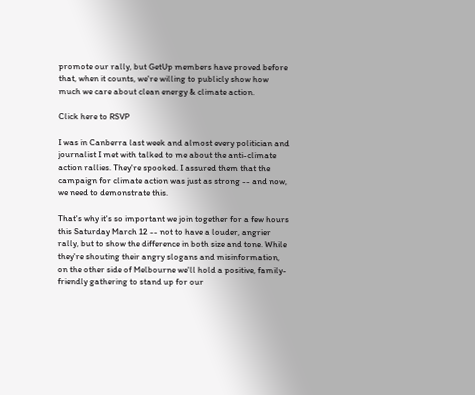promote our rally, but GetUp members have proved before that, when it counts, we're willing to publicly show how much we care about clean energy & climate action.

Click here to RSVP

I was in Canberra last week and almost every politician and journalist I met with talked to me about the anti-climate action rallies. They're spooked. I assured them that the campaign for climate action was just as strong -- and now, we need to demonstrate this.

That's why it's so important we join together for a few hours this Saturday March 12 -- not to have a louder, angrier rally, but to show the difference in both size and tone. While they're shouting their angry slogans and misinformation, on the other side of Melbourne we'll hold a positive, family-friendly gathering to stand up for our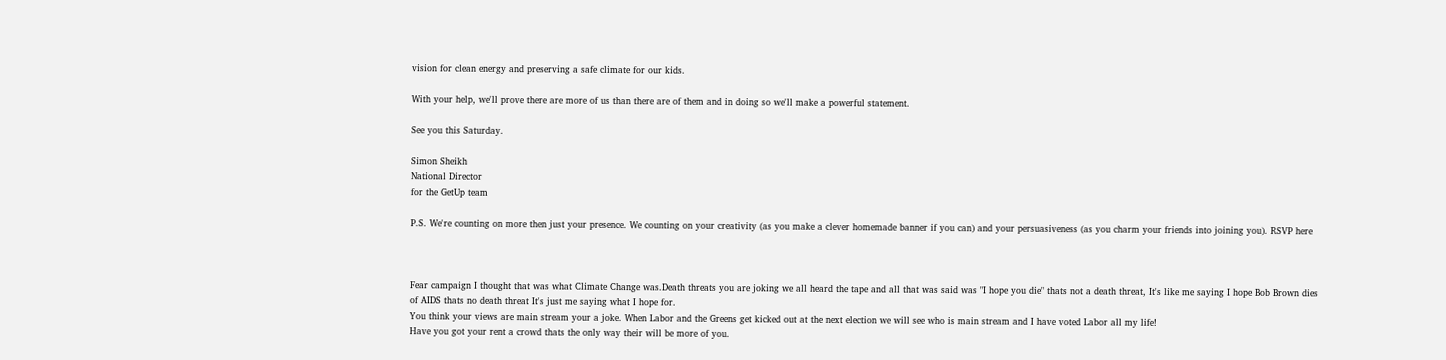vision for clean energy and preserving a safe climate for our kids.

With your help, we'll prove there are more of us than there are of them and in doing so we'll make a powerful statement.

See you this Saturday.

Simon Sheikh
National Director
for the GetUp team

P.S. We're counting on more then just your presence. We counting on your creativity (as you make a clever homemade banner if you can) and your persuasiveness (as you charm your friends into joining you). RSVP here



Fear campaign I thought that was what Climate Change was.Death threats you are joking we all heard the tape and all that was said was "I hope you die" thats not a death threat, It's like me saying I hope Bob Brown dies of AIDS thats no death threat It's just me saying what I hope for.
You think your views are main stream your a joke. When Labor and the Greens get kicked out at the next election we will see who is main stream and I have voted Labor all my life!
Have you got your rent a crowd thats the only way their will be more of you.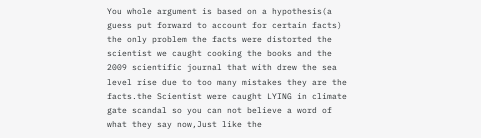You whole argument is based on a hypothesis(a guess put forward to account for certain facts) the only problem the facts were distorted the scientist we caught cooking the books and the 2009 scientific journal that with drew the sea level rise due to too many mistakes they are the facts.the Scientist were caught LYING in climate gate scandal so you can not believe a word of what they say now,Just like the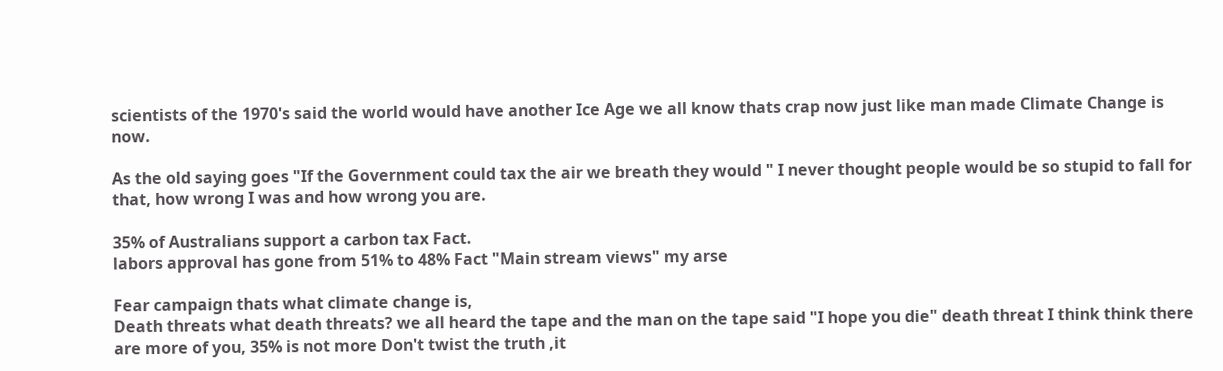scientists of the 1970's said the world would have another Ice Age we all know thats crap now just like man made Climate Change is now.

As the old saying goes "If the Government could tax the air we breath they would " I never thought people would be so stupid to fall for that, how wrong I was and how wrong you are.

35% of Australians support a carbon tax Fact.
labors approval has gone from 51% to 48% Fact "Main stream views" my arse

Fear campaign thats what climate change is,
Death threats what death threats? we all heard the tape and the man on the tape said "I hope you die" death threat I think think there are more of you, 35% is not more Don't twist the truth ,it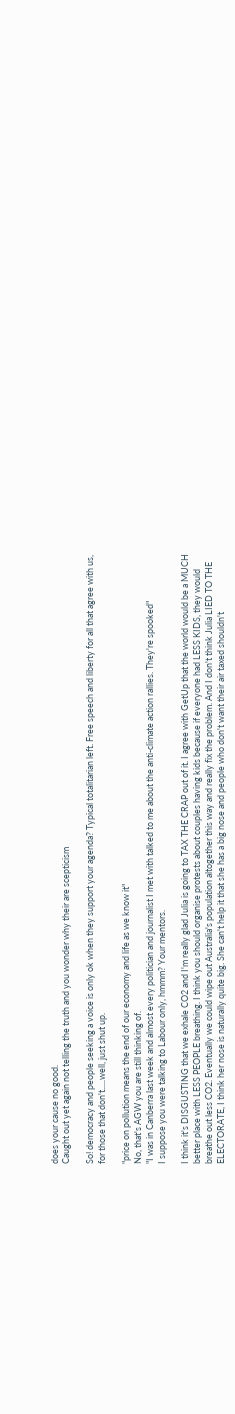does your cause no good.
Caught out yet again not telling the truth and you wonder why their are scepticism

So! democracy and people seeking a voice is only ok when they support your agenda? Typical totalitarian left. Free speech and liberty for all that agree with us, for those that don't.....well, just shut up.

"price on pollution means the end of our economy and life as we know it"
No, that's AGW you are still thinking of.
"I was in Canberra last week and almost every politician and journalist I met with talked to me about the anti-climate action rallies. They're spooked"
I suppose you were talking to Labour only, hmmm? Your mentors.

I think it's DISGUSTING that we exhale CO2 and I'm really glad Julia is going to TAX THE CRAP out of it. I agree with GetUp that the world would be a MUCH better place with LESS PEOPLE breathing. I think you should organise protests about couples having kids because if everyone had LESS KIDS, they would breathe out less CO2. Eventually we could wipe out Australia's population altogether this way and really fix the problem. And I don't think Julia LIED TO THE ELECTORATE, I think her nose is naturally quite big. She can't help it that she has a big nose and people who don't want their air taxed shouldn't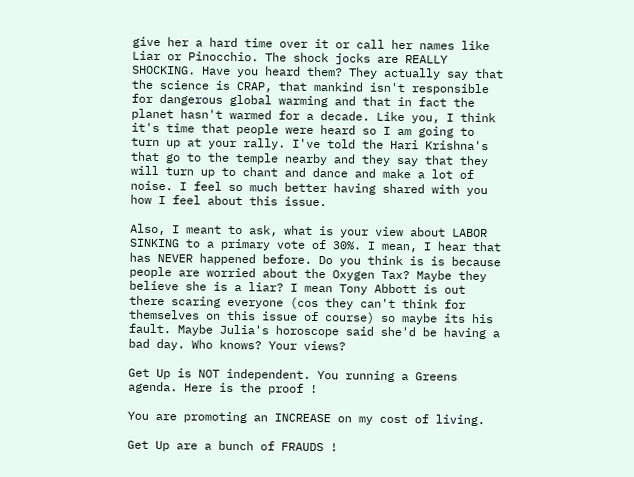give her a hard time over it or call her names like Liar or Pinocchio. The shock jocks are REALLY SHOCKING. Have you heard them? They actually say that the science is CRAP, that mankind isn't responsible for dangerous global warming and that in fact the planet hasn't warmed for a decade. Like you, I think it's time that people were heard so I am going to turn up at your rally. I've told the Hari Krishna's that go to the temple nearby and they say that they will turn up to chant and dance and make a lot of noise. I feel so much better having shared with you how I feel about this issue.

Also, I meant to ask, what is your view about LABOR SINKING to a primary vote of 30%. I mean, I hear that has NEVER happened before. Do you think is is because people are worried about the Oxygen Tax? Maybe they believe she is a liar? I mean Tony Abbott is out there scaring everyone (cos they can't think for themselves on this issue of course) so maybe its his fault. Maybe Julia's horoscope said she'd be having a bad day. Who knows? Your views?

Get Up is NOT independent. You running a Greens agenda. Here is the proof !

You are promoting an INCREASE on my cost of living.

Get Up are a bunch of FRAUDS !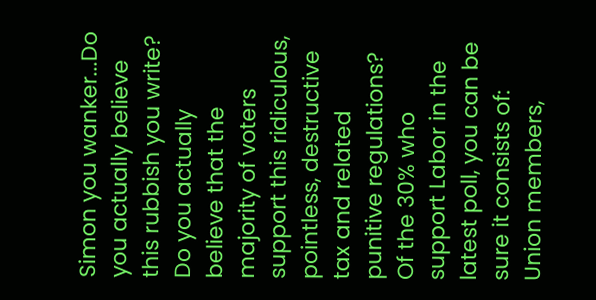Simon you wanker...Do you actually believe this rubbish you write? Do you actually believe that the majority of voters support this ridiculous, pointless, destructive tax and related punitive regulations? Of the 30% who support Labor in the latest poll, you can be sure it consists of: Union members,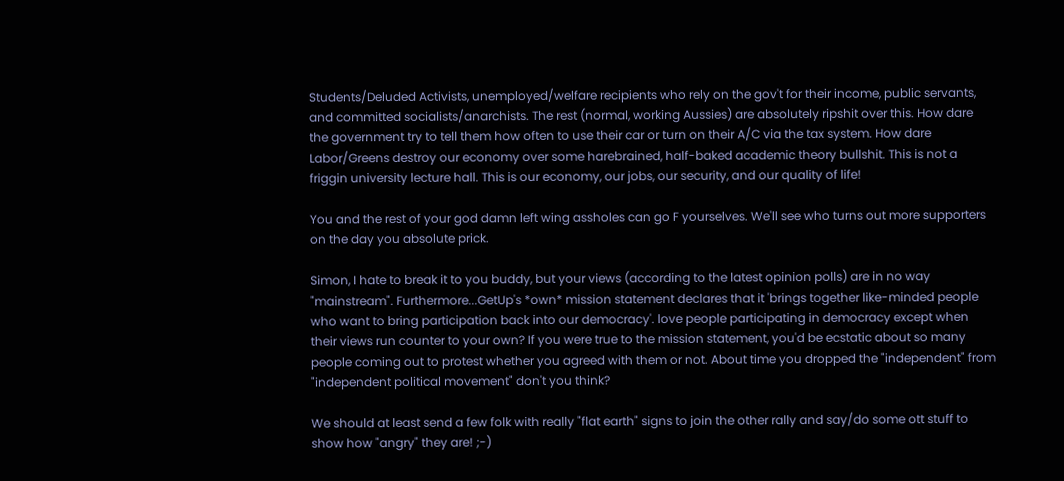Students/Deluded Activists, unemployed/welfare recipients who rely on the gov't for their income, public servants, and committed socialists/anarchists. The rest (normal, working Aussies) are absolutely ripshit over this. How dare the government try to tell them how often to use their car or turn on their A/C via the tax system. How dare Labor/Greens destroy our economy over some harebrained, half-baked academic theory bullshit. This is not a friggin university lecture hall. This is our economy, our jobs, our security, and our quality of life!

You and the rest of your god damn left wing assholes can go F yourselves. We'll see who turns out more supporters on the day you absolute prick.

Simon, I hate to break it to you buddy, but your views (according to the latest opinion polls) are in no way "mainstream". Furthermore...GetUp's *own* mission statement declares that it 'brings together like-minded people who want to bring participation back into our democracy'. love people participating in democracy except when their views run counter to your own? If you were true to the mission statement, you'd be ecstatic about so many people coming out to protest whether you agreed with them or not. About time you dropped the "independent" from "independent political movement" don't you think?

We should at least send a few folk with really "flat earth" signs to join the other rally and say/do some ott stuff to show how "angry" they are! ;-)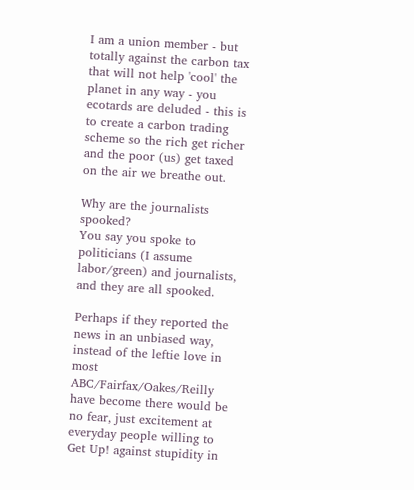I am a union member - but totally against the carbon tax that will not help 'cool' the planet in any way - you ecotards are deluded - this is to create a carbon trading scheme so the rich get richer and the poor (us) get taxed on the air we breathe out.

Why are the journalists spooked?
You say you spoke to politicians (I assume labor/green) and journalists, and they are all spooked.

Perhaps if they reported the news in an unbiased way, instead of the leftie love in most ABC/Fairfax/Oakes/Reilly have become there would be no fear, just excitement at everyday people willing to Get Up! against stupidity in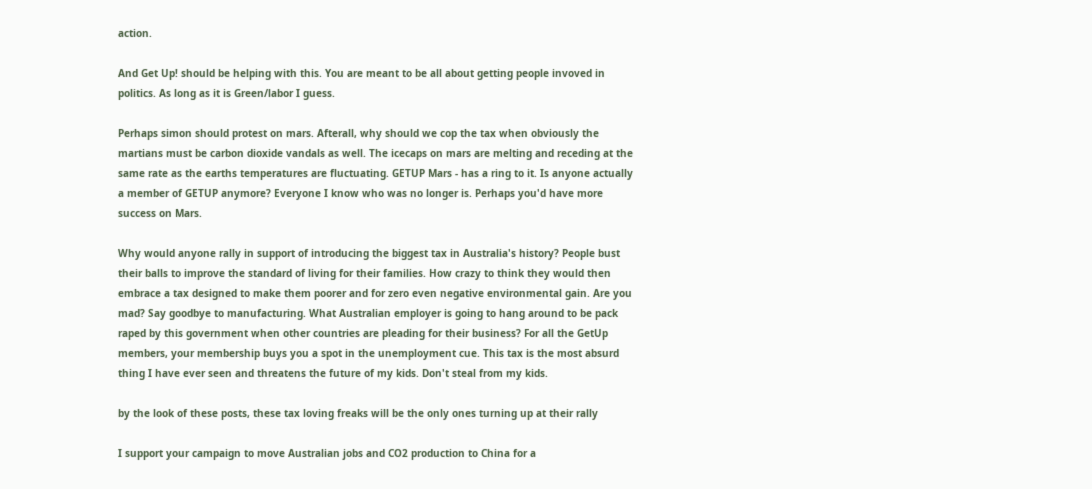action.

And Get Up! should be helping with this. You are meant to be all about getting people invoved in politics. As long as it is Green/labor I guess.

Perhaps simon should protest on mars. Afterall, why should we cop the tax when obviously the martians must be carbon dioxide vandals as well. The icecaps on mars are melting and receding at the same rate as the earths temperatures are fluctuating. GETUP Mars - has a ring to it. Is anyone actually a member of GETUP anymore? Everyone I know who was no longer is. Perhaps you'd have more success on Mars.

Why would anyone rally in support of introducing the biggest tax in Australia's history? People bust their balls to improve the standard of living for their families. How crazy to think they would then embrace a tax designed to make them poorer and for zero even negative environmental gain. Are you mad? Say goodbye to manufacturing. What Australian employer is going to hang around to be pack raped by this government when other countries are pleading for their business? For all the GetUp members, your membership buys you a spot in the unemployment cue. This tax is the most absurd thing I have ever seen and threatens the future of my kids. Don't steal from my kids.

by the look of these posts, these tax loving freaks will be the only ones turning up at their rally

I support your campaign to move Australian jobs and CO2 production to China for a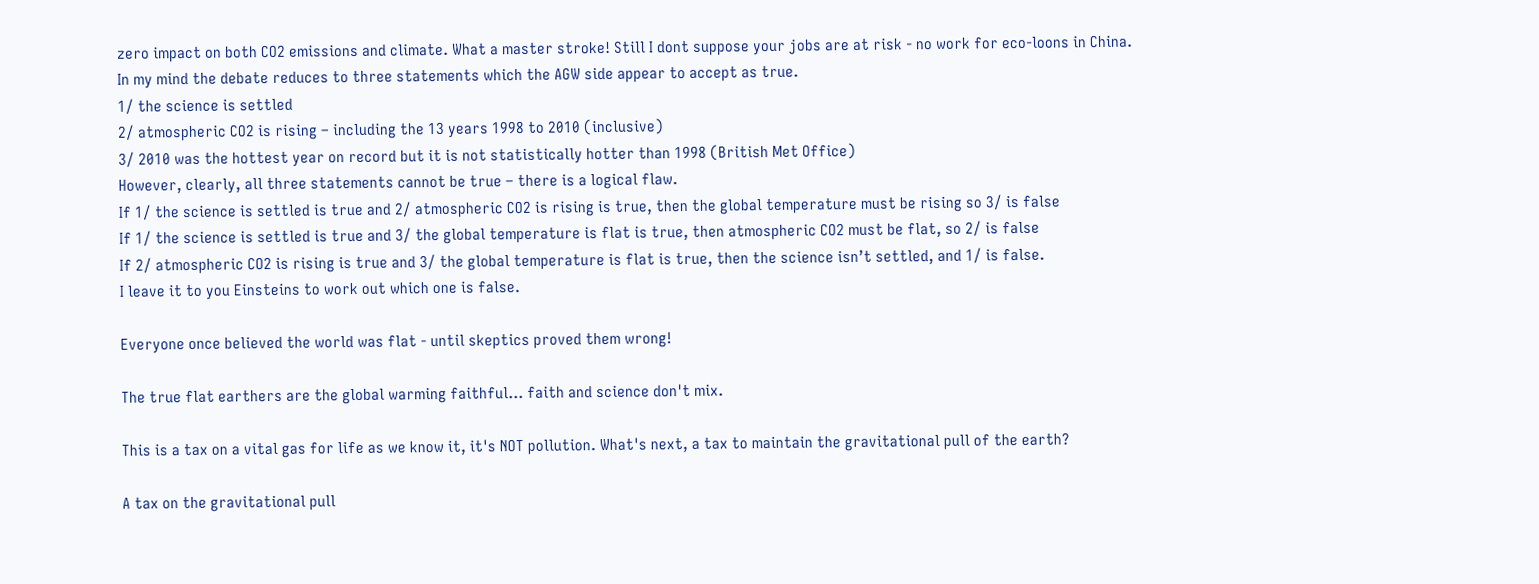zero impact on both CO2 emissions and climate. What a master stroke! Still I dont suppose your jobs are at risk - no work for eco-loons in China.
In my mind the debate reduces to three statements which the AGW side appear to accept as true.
1/ the science is settled
2/ atmospheric CO2 is rising – including the 13 years 1998 to 2010 (inclusive)
3/ 2010 was the hottest year on record but it is not statistically hotter than 1998 (British Met Office)
However, clearly, all three statements cannot be true – there is a logical flaw.
If 1/ the science is settled is true and 2/ atmospheric CO2 is rising is true, then the global temperature must be rising so 3/ is false
If 1/ the science is settled is true and 3/ the global temperature is flat is true, then atmospheric CO2 must be flat, so 2/ is false
If 2/ atmospheric CO2 is rising is true and 3/ the global temperature is flat is true, then the science isn’t settled, and 1/ is false.
I leave it to you Einsteins to work out which one is false.

Everyone once believed the world was flat - until skeptics proved them wrong!

The true flat earthers are the global warming faithful... faith and science don't mix.

This is a tax on a vital gas for life as we know it, it's NOT pollution. What's next, a tax to maintain the gravitational pull of the earth?

A tax on the gravitational pull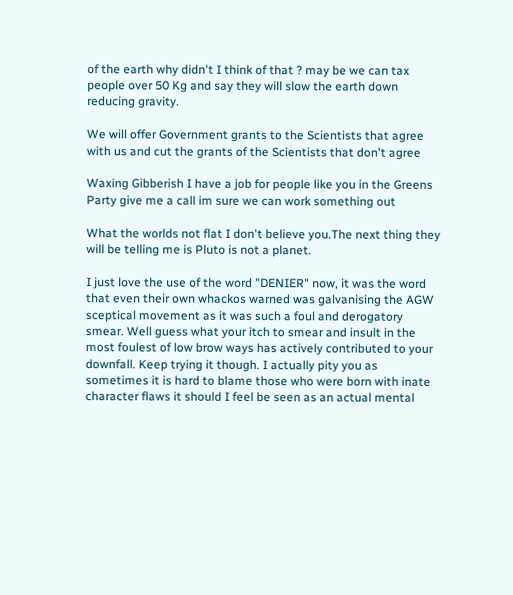of the earth why didn't I think of that ? may be we can tax people over 50 Kg and say they will slow the earth down reducing gravity.

We will offer Government grants to the Scientists that agree with us and cut the grants of the Scientists that don't agree

Waxing Gibberish I have a job for people like you in the Greens Party give me a call im sure we can work something out

What the worlds not flat I don't believe you.The next thing they will be telling me is Pluto is not a planet.

I just love the use of the word "DENIER" now, it was the word that even their own whackos warned was galvanising the AGW sceptical movement as it was such a foul and derogatory smear. Well guess what your itch to smear and insult in the most foulest of low brow ways has actively contributed to your downfall. Keep trying it though. I actually pity you as sometimes it is hard to blame those who were born with inate character flaws it should I feel be seen as an actual mental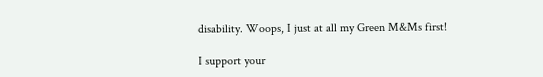disability. Woops, I just at all my Green M&Ms first!

I support your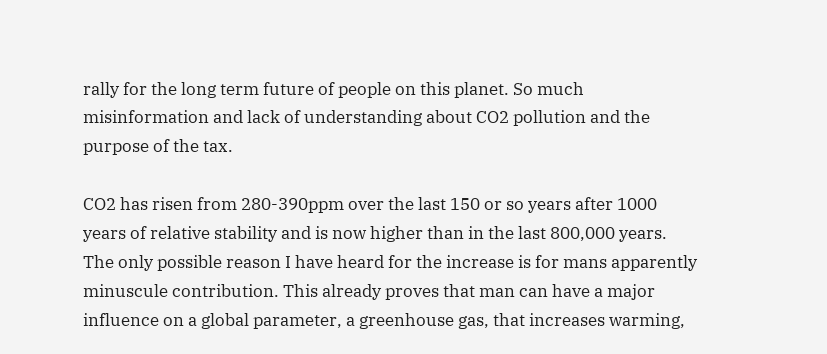rally for the long term future of people on this planet. So much misinformation and lack of understanding about CO2 pollution and the purpose of the tax.

CO2 has risen from 280-390ppm over the last 150 or so years after 1000 years of relative stability and is now higher than in the last 800,000 years. The only possible reason I have heard for the increase is for mans apparently minuscule contribution. This already proves that man can have a major influence on a global parameter, a greenhouse gas, that increases warming,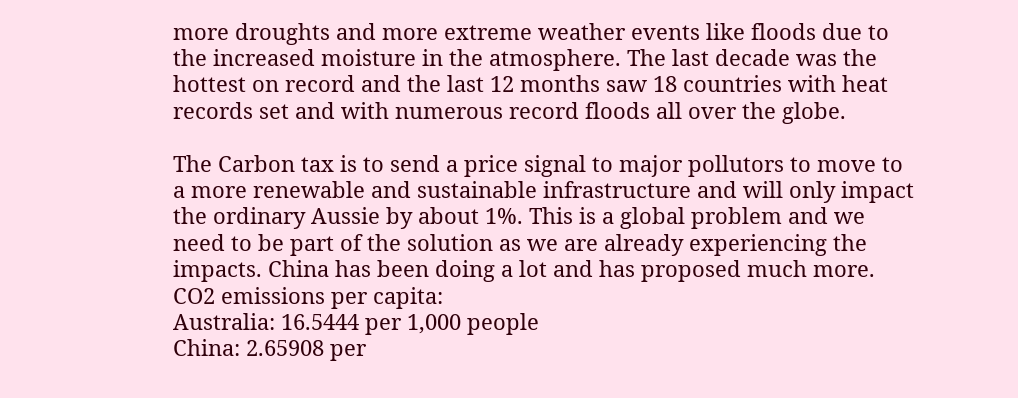more droughts and more extreme weather events like floods due to the increased moisture in the atmosphere. The last decade was the hottest on record and the last 12 months saw 18 countries with heat records set and with numerous record floods all over the globe.

The Carbon tax is to send a price signal to major pollutors to move to a more renewable and sustainable infrastructure and will only impact the ordinary Aussie by about 1%. This is a global problem and we need to be part of the solution as we are already experiencing the impacts. China has been doing a lot and has proposed much more.
CO2 emissions per capita:
Australia: 16.5444 per 1,000 people
China: 2.65908 per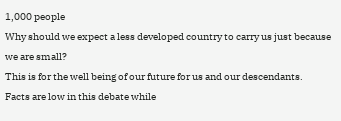1,000 people
Why should we expect a less developed country to carry us just because we are small?
This is for the well being of our future for us and our descendants.
Facts are low in this debate while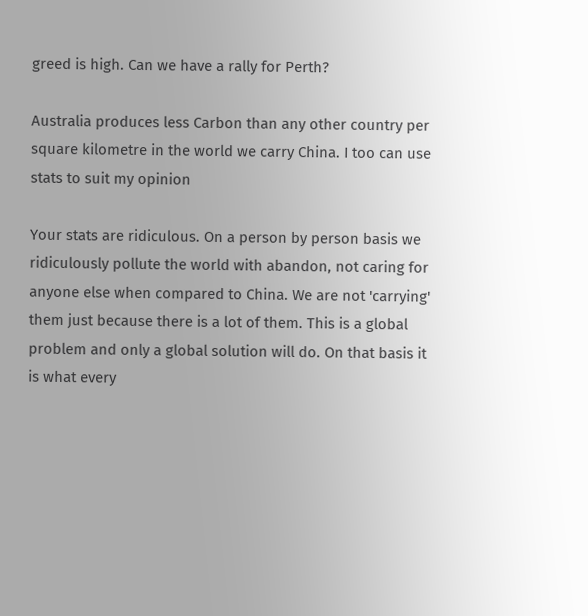greed is high. Can we have a rally for Perth?

Australia produces less Carbon than any other country per square kilometre in the world we carry China. I too can use stats to suit my opinion

Your stats are ridiculous. On a person by person basis we ridiculously pollute the world with abandon, not caring for anyone else when compared to China. We are not 'carrying' them just because there is a lot of them. This is a global problem and only a global solution will do. On that basis it is what every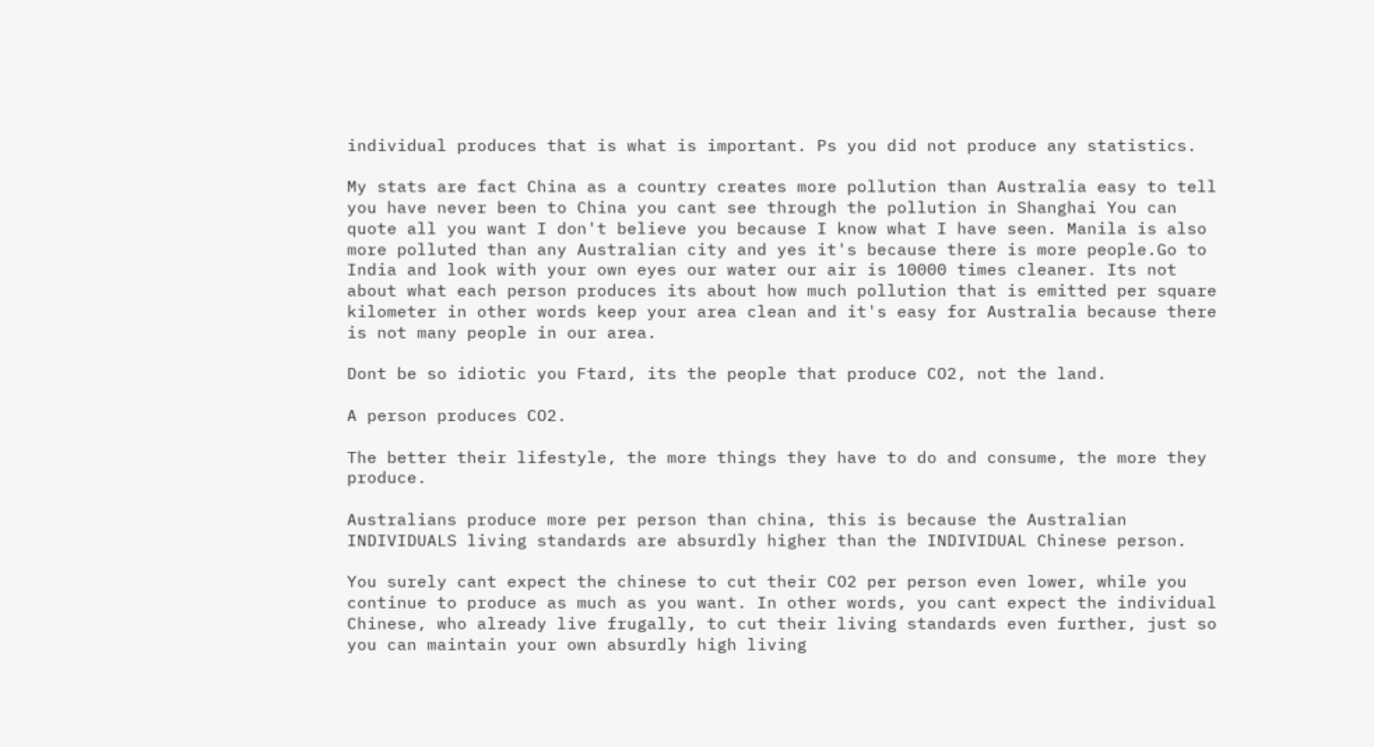individual produces that is what is important. Ps you did not produce any statistics.

My stats are fact China as a country creates more pollution than Australia easy to tell you have never been to China you cant see through the pollution in Shanghai You can quote all you want I don't believe you because I know what I have seen. Manila is also more polluted than any Australian city and yes it's because there is more people.Go to India and look with your own eyes our water our air is 10000 times cleaner. Its not about what each person produces its about how much pollution that is emitted per square kilometer in other words keep your area clean and it's easy for Australia because there is not many people in our area.

Dont be so idiotic you Ftard, its the people that produce CO2, not the land.

A person produces CO2.

The better their lifestyle, the more things they have to do and consume, the more they produce.

Australians produce more per person than china, this is because the Australian INDIVIDUALS living standards are absurdly higher than the INDIVIDUAL Chinese person.

You surely cant expect the chinese to cut their CO2 per person even lower, while you continue to produce as much as you want. In other words, you cant expect the individual Chinese, who already live frugally, to cut their living standards even further, just so you can maintain your own absurdly high living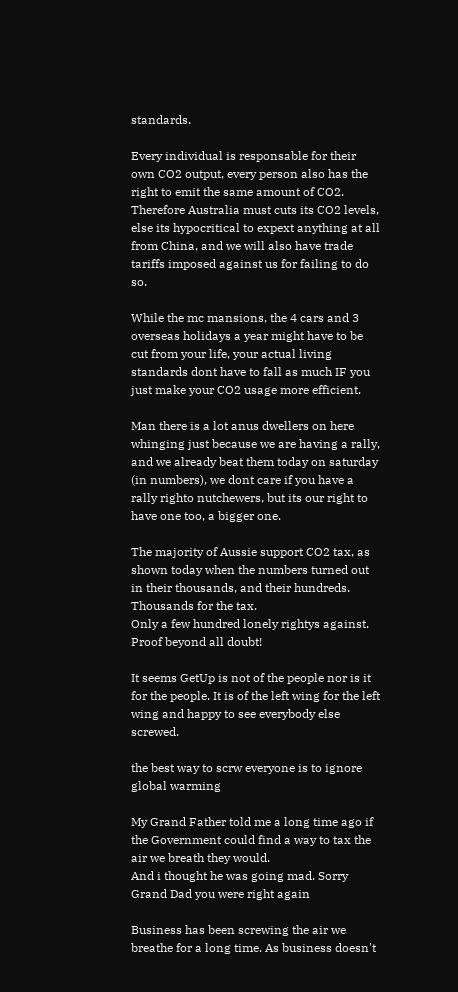standards.

Every individual is responsable for their own CO2 output, every person also has the right to emit the same amount of CO2. Therefore Australia must cuts its CO2 levels, else its hypocritical to expext anything at all from China, and we will also have trade tariffs imposed against us for failing to do so.

While the mc mansions, the 4 cars and 3 overseas holidays a year might have to be cut from your life, your actual living standards dont have to fall as much IF you just make your CO2 usage more efficient.

Man there is a lot anus dwellers on here whinging just because we are having a rally, and we already beat them today on saturday (in numbers), we dont care if you have a rally righto nutchewers, but its our right to have one too, a bigger one.

The majority of Aussie support CO2 tax, as shown today when the numbers turned out in their thousands, and their hundreds.
Thousands for the tax.
Only a few hundred lonely rightys against.
Proof beyond all doubt!

It seems GetUp is not of the people nor is it for the people. It is of the left wing for the left wing and happy to see everybody else screwed.

the best way to scrw everyone is to ignore global warming

My Grand Father told me a long time ago if the Government could find a way to tax the air we breath they would.
And i thought he was going mad. Sorry Grand Dad you were right again

Business has been screwing the air we breathe for a long time. As business doesn't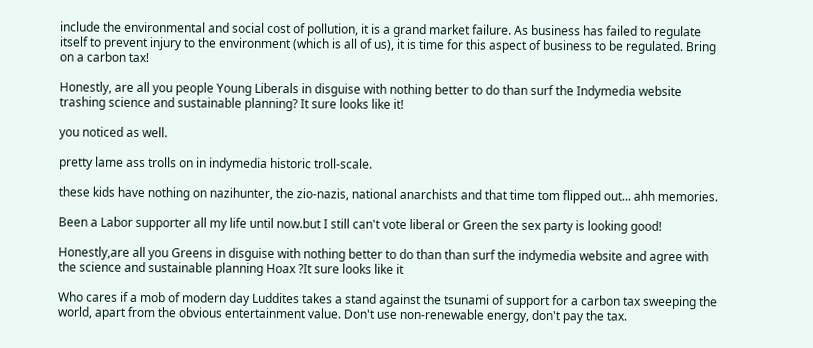include the environmental and social cost of pollution, it is a grand market failure. As business has failed to regulate itself to prevent injury to the environment (which is all of us), it is time for this aspect of business to be regulated. Bring on a carbon tax!

Honestly, are all you people Young Liberals in disguise with nothing better to do than surf the Indymedia website trashing science and sustainable planning? It sure looks like it!

you noticed as well.

pretty lame ass trolls on in indymedia historic troll-scale.

these kids have nothing on nazihunter, the zio-nazis, national anarchists and that time tom flipped out... ahh memories.

Been a Labor supporter all my life until now.but I still can't vote liberal or Green the sex party is looking good!

Honestly,are all you Greens in disguise with nothing better to do than than surf the indymedia website and agree with the science and sustainable planning Hoax ?It sure looks like it

Who cares if a mob of modern day Luddites takes a stand against the tsunami of support for a carbon tax sweeping the world, apart from the obvious entertainment value. Don't use non-renewable energy, don't pay the tax.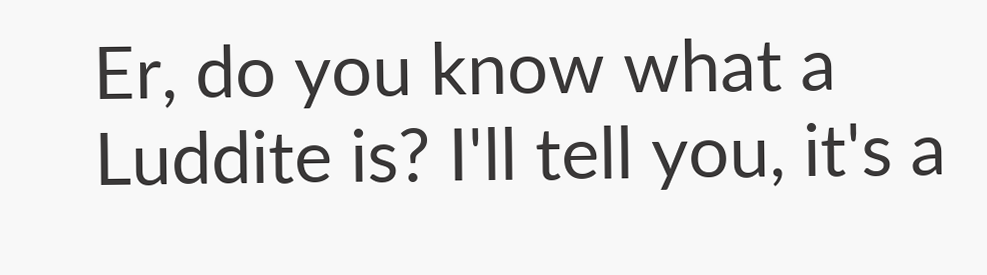Er, do you know what a Luddite is? I'll tell you, it's a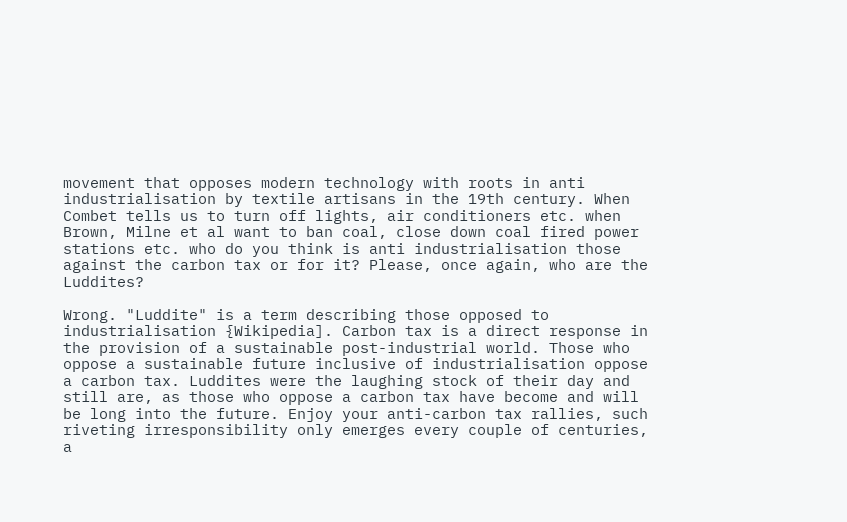movement that opposes modern technology with roots in anti industrialisation by textile artisans in the 19th century. When Combet tells us to turn off lights, air conditioners etc. when Brown, Milne et al want to ban coal, close down coal fired power stations etc. who do you think is anti industrialisation those against the carbon tax or for it? Please, once again, who are the Luddites?

Wrong. "Luddite" is a term describing those opposed to industrialisation {Wikipedia]. Carbon tax is a direct response in the provision of a sustainable post-industrial world. Those who oppose a sustainable future inclusive of industrialisation oppose a carbon tax. Luddites were the laughing stock of their day and still are, as those who oppose a carbon tax have become and will be long into the future. Enjoy your anti-carbon tax rallies, such riveting irresponsibility only emerges every couple of centuries, a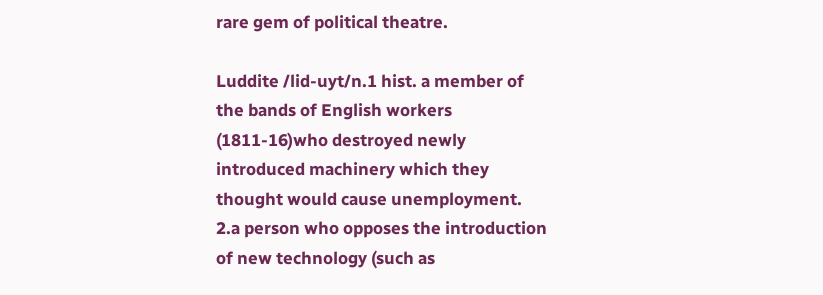rare gem of political theatre.

Luddite /lid-uyt/n.1 hist. a member of the bands of English workers (1811-16)who destroyed newly introduced machinery which they thought would cause unemployment.
2.a person who opposes the introduction of new technology (such as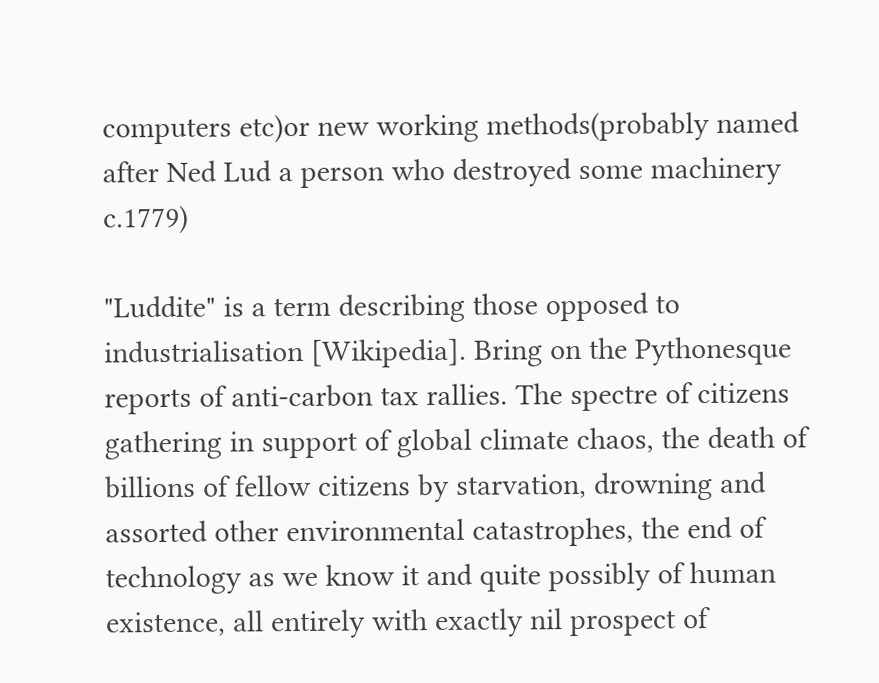computers etc)or new working methods(probably named after Ned Lud a person who destroyed some machinery c.1779)

"Luddite" is a term describing those opposed to industrialisation [Wikipedia]. Bring on the Pythonesque reports of anti-carbon tax rallies. The spectre of citizens gathering in support of global climate chaos, the death of billions of fellow citizens by starvation, drowning and assorted other environmental catastrophes, the end of technology as we know it and quite possibly of human existence, all entirely with exactly nil prospect of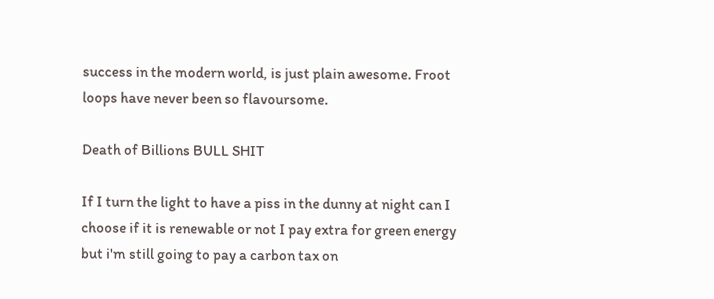success in the modern world, is just plain awesome. Froot loops have never been so flavoursome.

Death of Billions BULL SHIT

If I turn the light to have a piss in the dunny at night can I choose if it is renewable or not I pay extra for green energy but i'm still going to pay a carbon tax on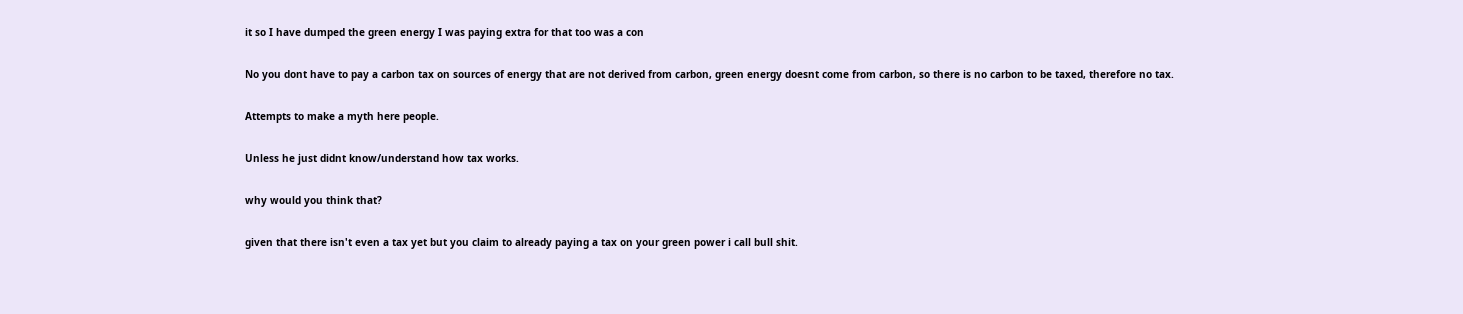it so I have dumped the green energy I was paying extra for that too was a con

No you dont have to pay a carbon tax on sources of energy that are not derived from carbon, green energy doesnt come from carbon, so there is no carbon to be taxed, therefore no tax.

Attempts to make a myth here people.

Unless he just didnt know/understand how tax works.

why would you think that?

given that there isn't even a tax yet but you claim to already paying a tax on your green power i call bull shit.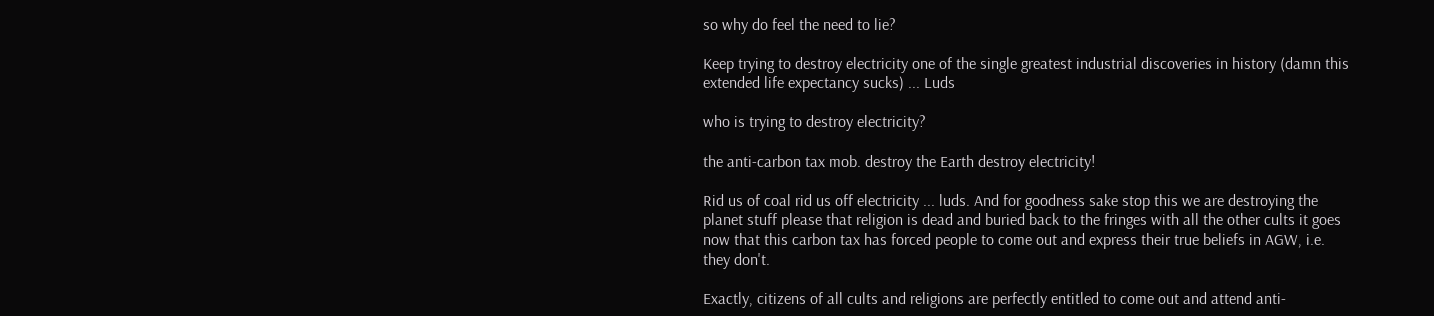so why do feel the need to lie?

Keep trying to destroy electricity one of the single greatest industrial discoveries in history (damn this extended life expectancy sucks) ... Luds

who is trying to destroy electricity?

the anti-carbon tax mob. destroy the Earth destroy electricity!

Rid us of coal rid us off electricity ... luds. And for goodness sake stop this we are destroying the planet stuff please that religion is dead and buried back to the fringes with all the other cults it goes now that this carbon tax has forced people to come out and express their true beliefs in AGW, i.e. they don't.

Exactly, citizens of all cults and religions are perfectly entitled to come out and attend anti-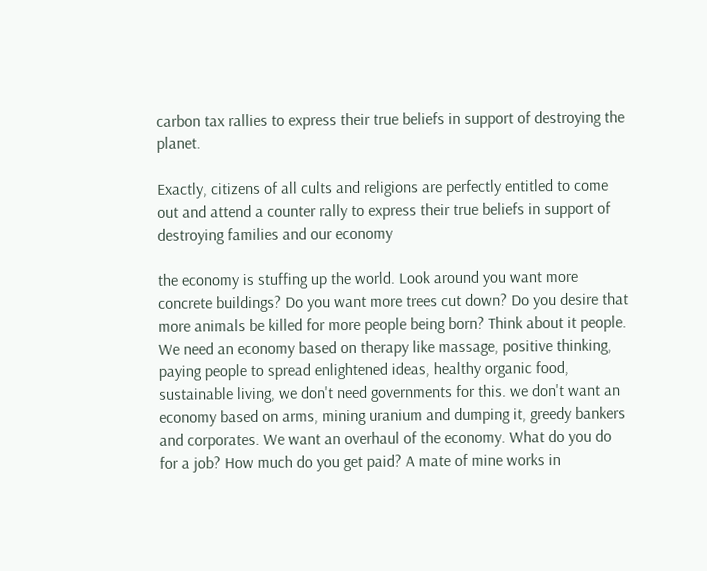carbon tax rallies to express their true beliefs in support of destroying the planet.

Exactly, citizens of all cults and religions are perfectly entitled to come out and attend a counter rally to express their true beliefs in support of destroying families and our economy

the economy is stuffing up the world. Look around you want more concrete buildings? Do you want more trees cut down? Do you desire that more animals be killed for more people being born? Think about it people. We need an economy based on therapy like massage, positive thinking, paying people to spread enlightened ideas, healthy organic food, sustainable living, we don't need governments for this. we don't want an economy based on arms, mining uranium and dumping it, greedy bankers and corporates. We want an overhaul of the economy. What do you do for a job? How much do you get paid? A mate of mine works in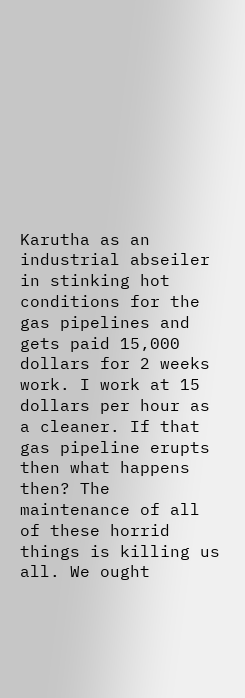Karutha as an industrial abseiler in stinking hot conditions for the gas pipelines and gets paid 15,000 dollars for 2 weeks work. I work at 15 dollars per hour as a cleaner. If that gas pipeline erupts then what happens then? The maintenance of all of these horrid things is killing us all. We ought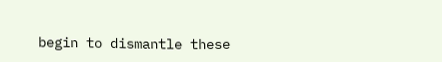begin to dismantle these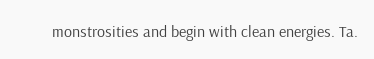monstrosities and begin with clean energies. Ta.